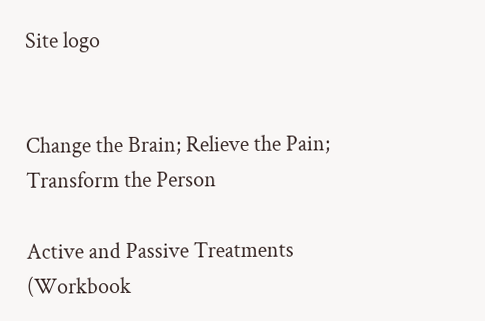Site logo


Change the Brain; Relieve the Pain; Transform the Person

Active and Passive Treatments
(Workbook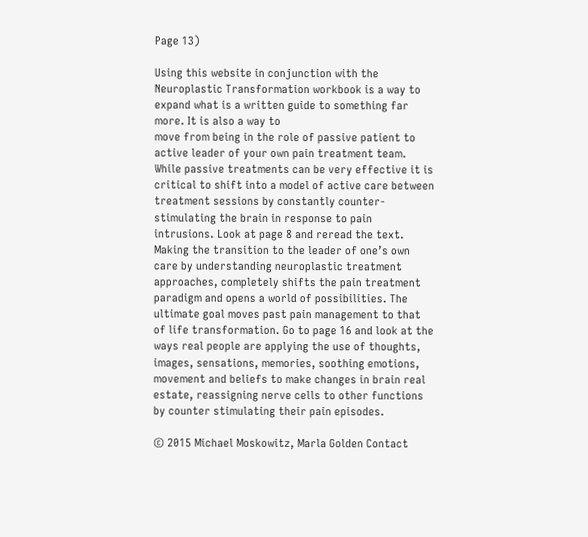Page 13)

Using this website in conjunction with the Neuroplastic Transformation workbook is a way to expand what is a written guide to something far more. It is also a way to
move from being in the role of passive patient to active leader of your own pain treatment team. While passive treatments can be very effective it is critical to shift into a model of active care between treatment sessions by constantly counter-stimulating the brain in response to pain intrusions. Look at page 8 and reread the text. Making the transition to the leader of one’s own care by understanding neuroplastic treatment approaches, completely shifts the pain treatment paradigm and opens a world of possibilities. The ultimate goal moves past pain management to that of life transformation. Go to page 16 and look at the ways real people are applying the use of thoughts, images, sensations, memories, soothing emotions, movement and beliefs to make changes in brain real estate, reassigning nerve cells to other functions by counter stimulating their pain episodes.

© 2015 Michael Moskowitz, Marla Golden Contact